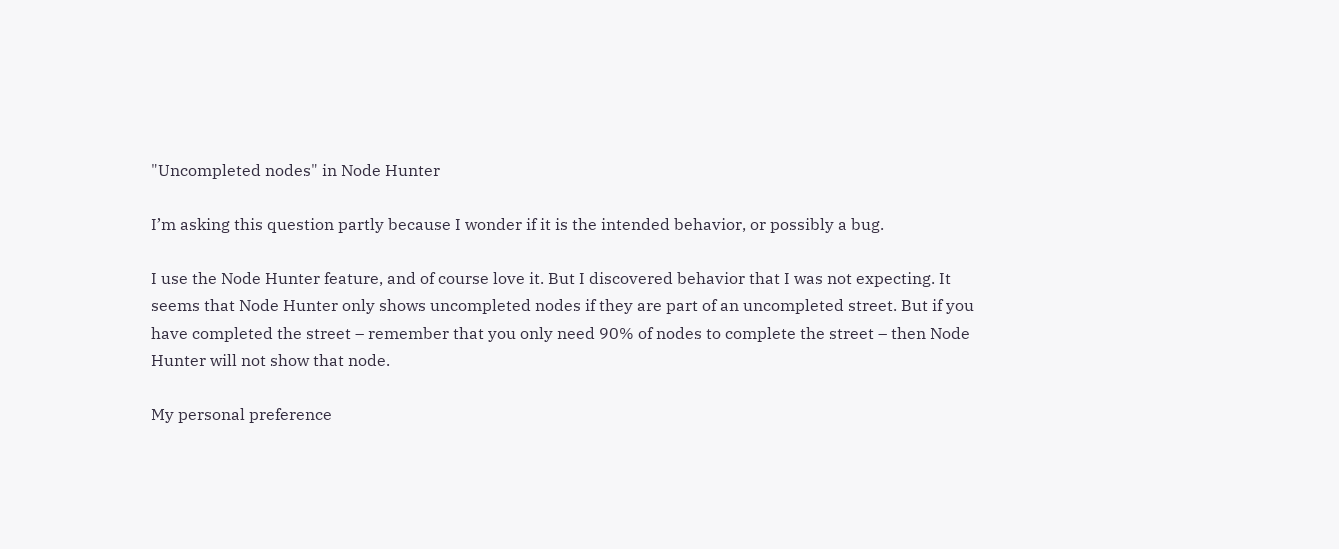"Uncompleted nodes" in Node Hunter

I’m asking this question partly because I wonder if it is the intended behavior, or possibly a bug.

I use the Node Hunter feature, and of course love it. But I discovered behavior that I was not expecting. It seems that Node Hunter only shows uncompleted nodes if they are part of an uncompleted street. But if you have completed the street – remember that you only need 90% of nodes to complete the street – then Node Hunter will not show that node.

My personal preference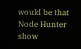would be that Node Hunter show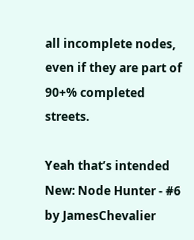all incomplete nodes, even if they are part of 90+% completed streets.

Yeah that’s intended New: Node Hunter - #6 by JamesChevalier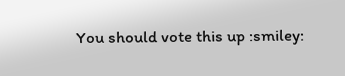You should vote this up :smiley: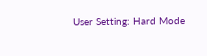User Setting: Hard Mode